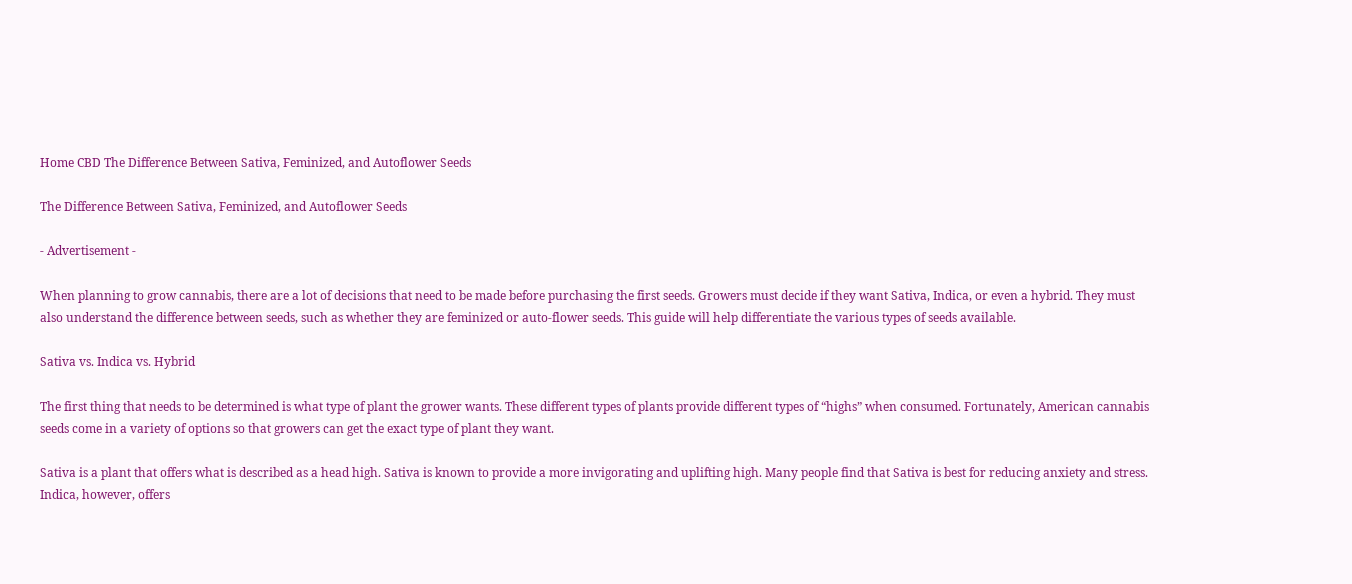Home CBD The Difference Between Sativa, Feminized, and Autoflower Seeds

The Difference Between Sativa, Feminized, and Autoflower Seeds

- Advertisement -

When planning to grow cannabis, there are a lot of decisions that need to be made before purchasing the first seeds. Growers must decide if they want Sativa, Indica, or even a hybrid. They must also understand the difference between seeds, such as whether they are feminized or auto-flower seeds. This guide will help differentiate the various types of seeds available.

Sativa vs. Indica vs. Hybrid

The first thing that needs to be determined is what type of plant the grower wants. These different types of plants provide different types of “highs” when consumed. Fortunately, American cannabis seeds come in a variety of options so that growers can get the exact type of plant they want.

Sativa is a plant that offers what is described as a head high. Sativa is known to provide a more invigorating and uplifting high. Many people find that Sativa is best for reducing anxiety and stress. Indica, however, offers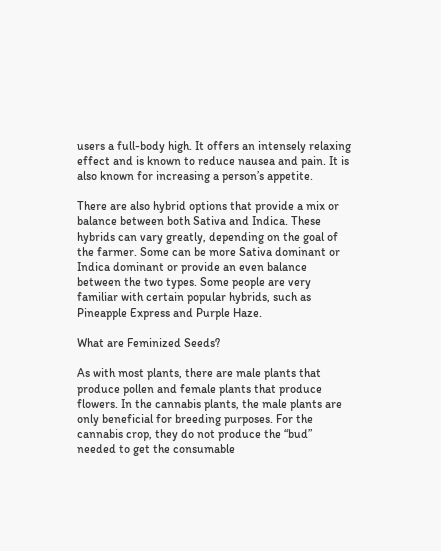users a full-body high. It offers an intensely relaxing effect and is known to reduce nausea and pain. It is also known for increasing a person’s appetite.

There are also hybrid options that provide a mix or balance between both Sativa and Indica. These hybrids can vary greatly, depending on the goal of the farmer. Some can be more Sativa dominant or Indica dominant or provide an even balance between the two types. Some people are very familiar with certain popular hybrids, such as Pineapple Express and Purple Haze.

What are Feminized Seeds?

As with most plants, there are male plants that produce pollen and female plants that produce flowers. In the cannabis plants, the male plants are only beneficial for breeding purposes. For the cannabis crop, they do not produce the “bud” needed to get the consumable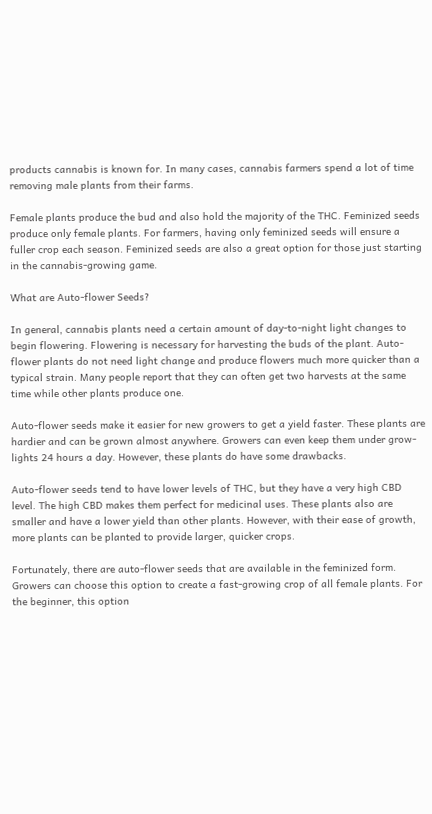products cannabis is known for. In many cases, cannabis farmers spend a lot of time removing male plants from their farms.

Female plants produce the bud and also hold the majority of the THC. Feminized seeds produce only female plants. For farmers, having only feminized seeds will ensure a fuller crop each season. Feminized seeds are also a great option for those just starting in the cannabis-growing game.

What are Auto-flower Seeds?

In general, cannabis plants need a certain amount of day-to-night light changes to begin flowering. Flowering is necessary for harvesting the buds of the plant. Auto-flower plants do not need light change and produce flowers much more quicker than a typical strain. Many people report that they can often get two harvests at the same time while other plants produce one.

Auto-flower seeds make it easier for new growers to get a yield faster. These plants are hardier and can be grown almost anywhere. Growers can even keep them under grow-lights 24 hours a day. However, these plants do have some drawbacks.

Auto-flower seeds tend to have lower levels of THC, but they have a very high CBD level. The high CBD makes them perfect for medicinal uses. These plants also are smaller and have a lower yield than other plants. However, with their ease of growth, more plants can be planted to provide larger, quicker crops.

Fortunately, there are auto-flower seeds that are available in the feminized form. Growers can choose this option to create a fast-growing crop of all female plants. For the beginner, this option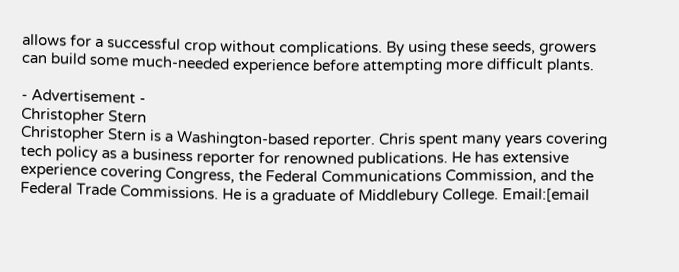allows for a successful crop without complications. By using these seeds, growers can build some much-needed experience before attempting more difficult plants.

- Advertisement -
Christopher Stern
Christopher Stern is a Washington-based reporter. Chris spent many years covering tech policy as a business reporter for renowned publications. He has extensive experience covering Congress, the Federal Communications Commission, and the Federal Trade Commissions. He is a graduate of Middlebury College. Email:[email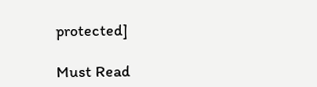protected]

Must Read